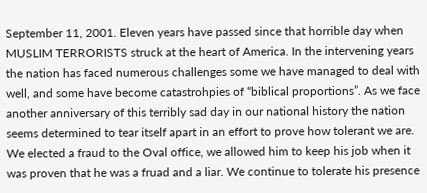September 11, 2001. Eleven years have passed since that horrible day when MUSLIM TERRORISTS struck at the heart of America. In the intervening years the nation has faced numerous challenges some we have managed to deal with well, and some have become catastrohpies of “biblical proportions”. As we face another anniversary of this terribly sad day in our national history the nation seems determined to tear itself apart in an effort to prove how tolerant we are. We elected a fraud to the Oval office, we allowed him to keep his job when it was proven that he was a fruad and a liar. We continue to tolerate his presence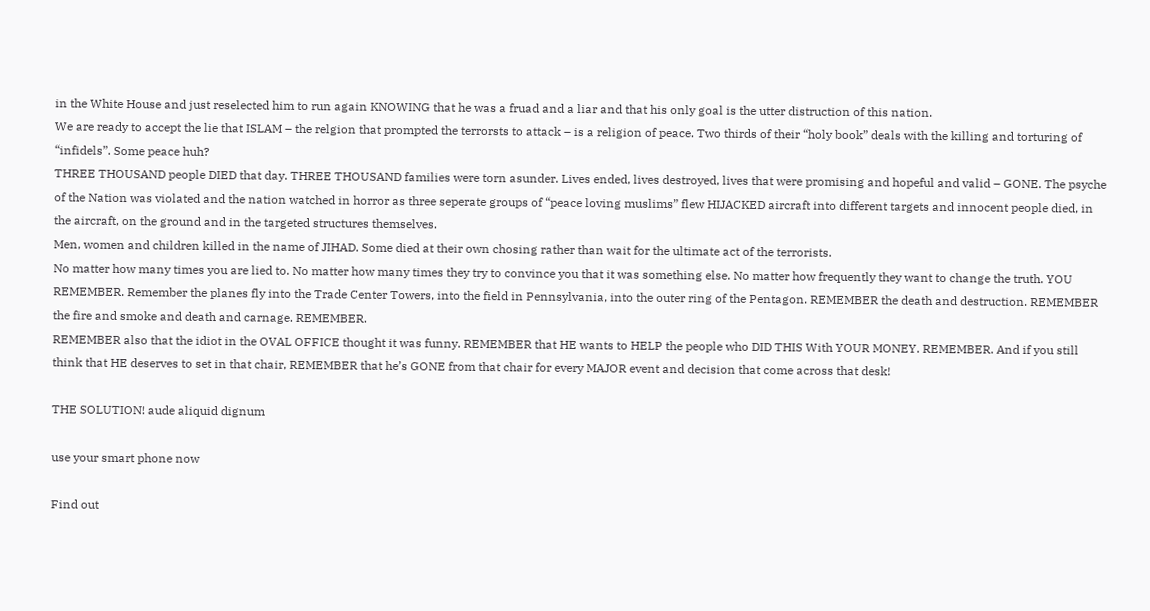in the White House and just reselected him to run again KNOWING that he was a fruad and a liar and that his only goal is the utter distruction of this nation.
We are ready to accept the lie that ISLAM – the relgion that prompted the terrorsts to attack – is a religion of peace. Two thirds of their “holy book” deals with the killing and torturing of “infidels”. Some peace huh?
THREE THOUSAND people DIED that day. THREE THOUSAND families were torn asunder. Lives ended, lives destroyed, lives that were promising and hopeful and valid – GONE. The psyche of the Nation was violated and the nation watched in horror as three seperate groups of “peace loving muslims” flew HIJACKED aircraft into different targets and innocent people died, in the aircraft, on the ground and in the targeted structures themselves.
Men, women and children killed in the name of JIHAD. Some died at their own chosing rather than wait for the ultimate act of the terrorists.
No matter how many times you are lied to. No matter how many times they try to convince you that it was something else. No matter how frequently they want to change the truth. YOU REMEMBER. Remember the planes fly into the Trade Center Towers, into the field in Pennsylvania, into the outer ring of the Pentagon. REMEMBER the death and destruction. REMEMBER the fire and smoke and death and carnage. REMEMBER.
REMEMBER also that the idiot in the OVAL OFFICE thought it was funny. REMEMBER that HE wants to HELP the people who DID THIS With YOUR MONEY. REMEMBER. And if you still think that HE deserves to set in that chair, REMEMBER that he’s GONE from that chair for every MAJOR event and decision that come across that desk!

THE SOLUTION! aude aliquid dignum

use your smart phone now

Find out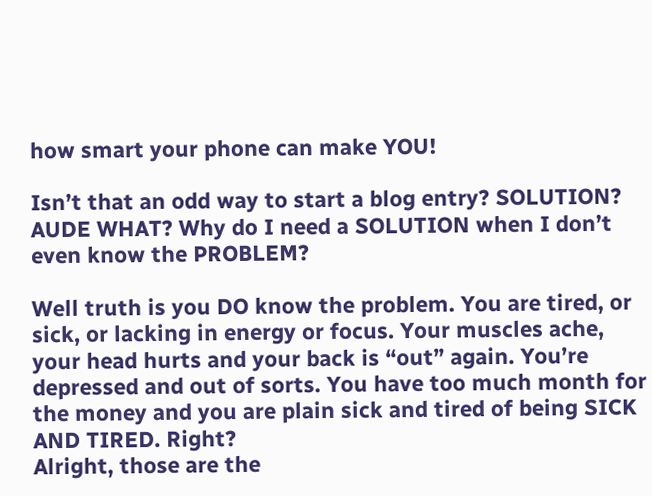how smart your phone can make YOU!

Isn’t that an odd way to start a blog entry? SOLUTION? AUDE WHAT? Why do I need a SOLUTION when I don’t even know the PROBLEM?

Well truth is you DO know the problem. You are tired, or sick, or lacking in energy or focus. Your muscles ache, your head hurts and your back is “out” again. You’re depressed and out of sorts. You have too much month for the money and you are plain sick and tired of being SICK AND TIRED. Right?
Alright, those are the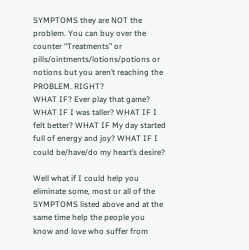SYMPTOMS they are NOT the problem. You can buy over the counter “Treatments” or pills/ointments/lotions/potions or notions but you aren’t reaching the PROBLEM. RIGHT?
WHAT IF? Ever play that game? WHAT IF I was taller? WHAT IF I felt better? WHAT IF My day started full of energy and joy? WHAT IF I could be/have/do my heart’s desire?

Well what if I could help you eliminate some, most or all of the SYMPTOMS listed above and at the same time help the people you know and love who suffer from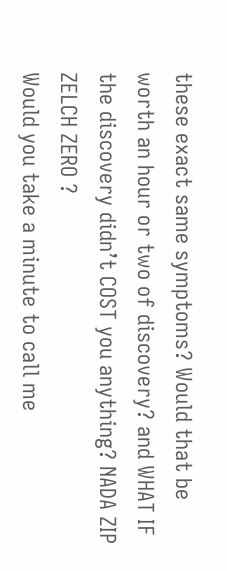these exact same symptoms? Would that be worth an hour or two of discovery? and WHAT IF the discovery didn’t COST you anything? NADA ZIP ZELCH ZERO ?
Would you take a minute to call me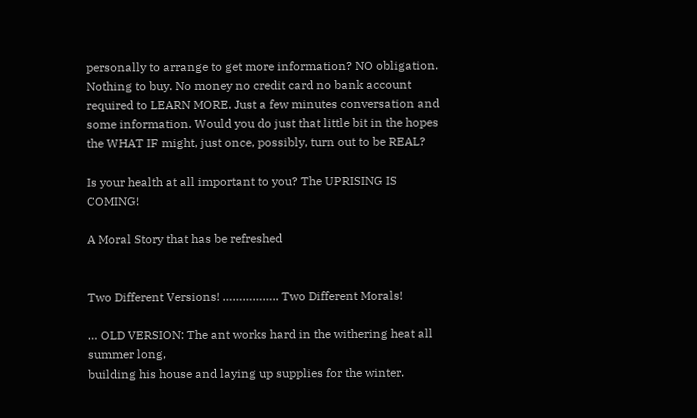personally to arrange to get more information? NO obligation. Nothing to buy. No money no credit card no bank account required to LEARN MORE. Just a few minutes conversation and some information. Would you do just that little bit in the hopes the WHAT IF might, just once, possibly, turn out to be REAL?

Is your health at all important to you? The UPRISING IS COMING!

A Moral Story that has be refreshed


Two Different Versions! …………….. Two Different Morals!

… OLD VERSION: The ant works hard in the withering heat all summer long,
building his house and laying up supplies for the winter.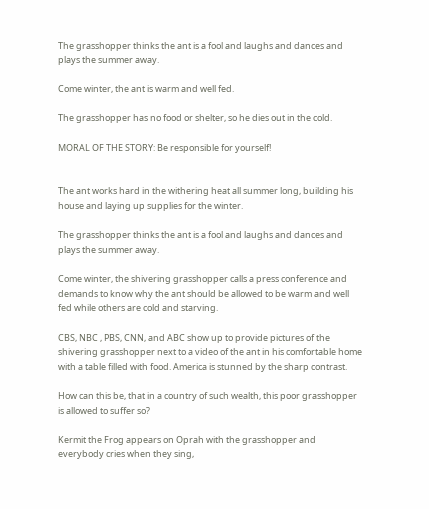The grasshopper thinks the ant is a fool and laughs and dances and plays the summer away.

Come winter, the ant is warm and well fed.

The grasshopper has no food or shelter, so he dies out in the cold.

MORAL OF THE STORY: Be responsible for yourself!


The ant works hard in the withering heat all summer long, building his house and laying up supplies for the winter.

The grasshopper thinks the ant is a fool and laughs and dances and plays the summer away.

Come winter, the shivering grasshopper calls a press conference and demands to know why the ant should be allowed to be warm and well fed while others are cold and starving.

CBS, NBC , PBS, CNN, and ABC show up to provide pictures of the shivering grasshopper next to a video of the ant in his comfortable home with a table filled with food. America is stunned by the sharp contrast.

How can this be, that in a country of such wealth, this poor grasshopper is allowed to suffer so?

Kermit the Frog appears on Oprah with the grasshopper and everybody cries when they sing,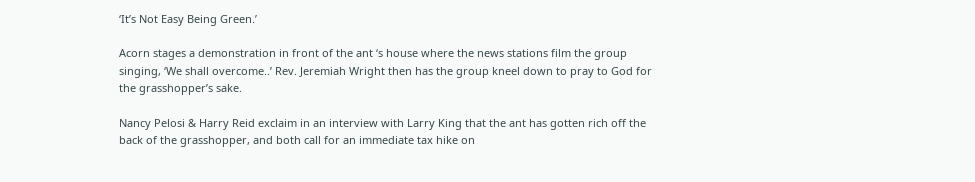‘It’s Not Easy Being Green.’

Acorn stages a demonstration in front of the ant ‘s house where the news stations film the group singing, ‘We shall overcome..’ Rev. Jeremiah Wright then has the group kneel down to pray to God for the grasshopper’s sake.

Nancy Pelosi & Harry Reid exclaim in an interview with Larry King that the ant has gotten rich off the back of the grasshopper, and both call for an immediate tax hike on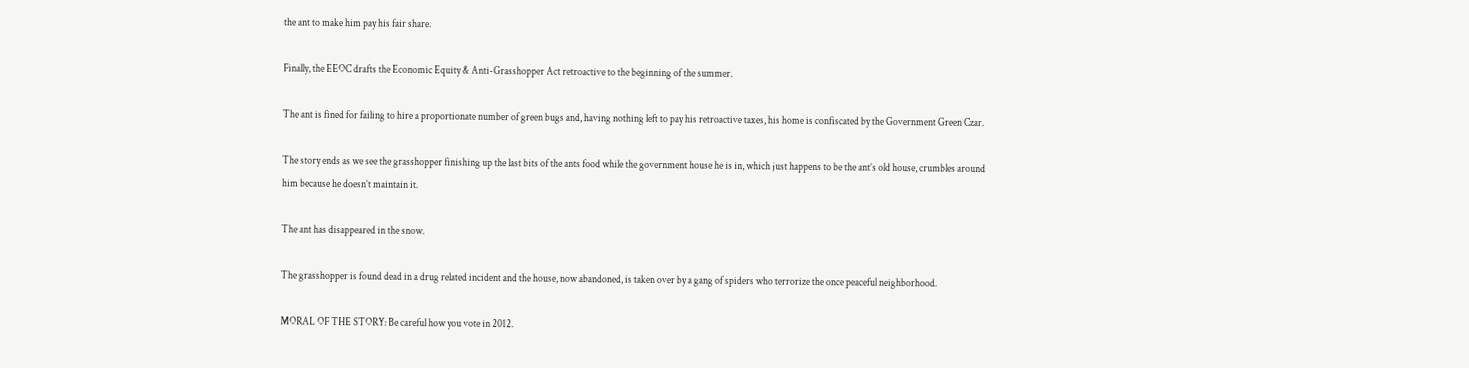the ant to make him pay his fair share.

Finally, the EEOC drafts the Economic Equity & Anti-Grasshopper Act retroactive to the beginning of the summer.

The ant is fined for failing to hire a proportionate number of green bugs and, having nothing left to pay his retroactive taxes, his home is confiscated by the Government Green Czar.

The story ends as we see the grasshopper finishing up the last bits of the ants food while the government house he is in, which just happens to be the ant’s old house, crumbles around him because he doesn’t maintain it.

The ant has disappeared in the snow.

The grasshopper is found dead in a drug related incident and the house, now abandoned, is taken over by a gang of spiders who terrorize the once peaceful neighborhood.

MORAL OF THE STORY: Be careful how you vote in 2012.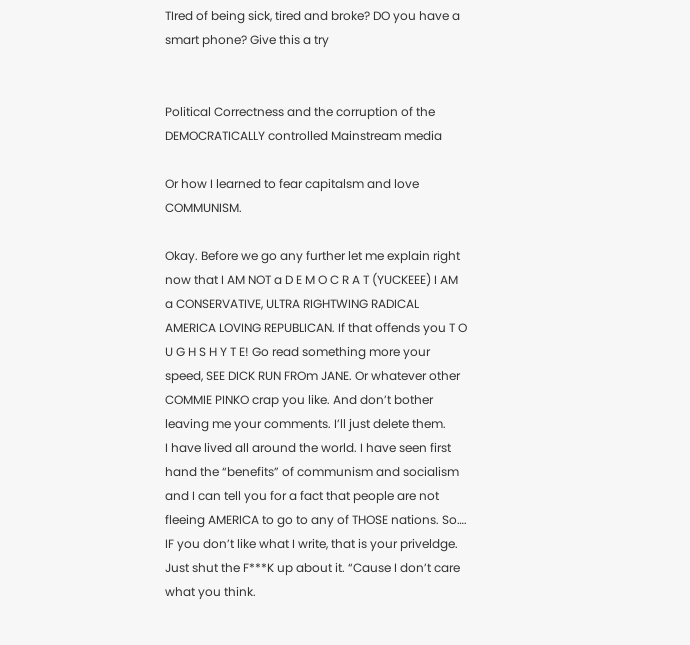TIred of being sick, tired and broke? DO you have a smart phone? Give this a try


Political Correctness and the corruption of the DEMOCRATICALLY controlled Mainstream media

Or how I learned to fear capitalsm and love COMMUNISM.

Okay. Before we go any further let me explain right now that I AM NOT a D E M O C R A T (YUCKEEE) I AM a CONSERVATIVE, ULTRA RIGHTWING RADICAL AMERICA LOVING REPUBLICAN. If that offends you T O U G H S H Y T E! Go read something more your speed, SEE DICK RUN FROm JANE. Or whatever other COMMIE PINKO crap you like. And don’t bother leaving me your comments. I’ll just delete them.
I have lived all around the world. I have seen first hand the “benefits” of communism and socialism and I can tell you for a fact that people are not fleeing AMERICA to go to any of THOSE nations. So…. IF you don’t like what I write, that is your priveldge. Just shut the F***K up about it. “Cause I don’t care what you think.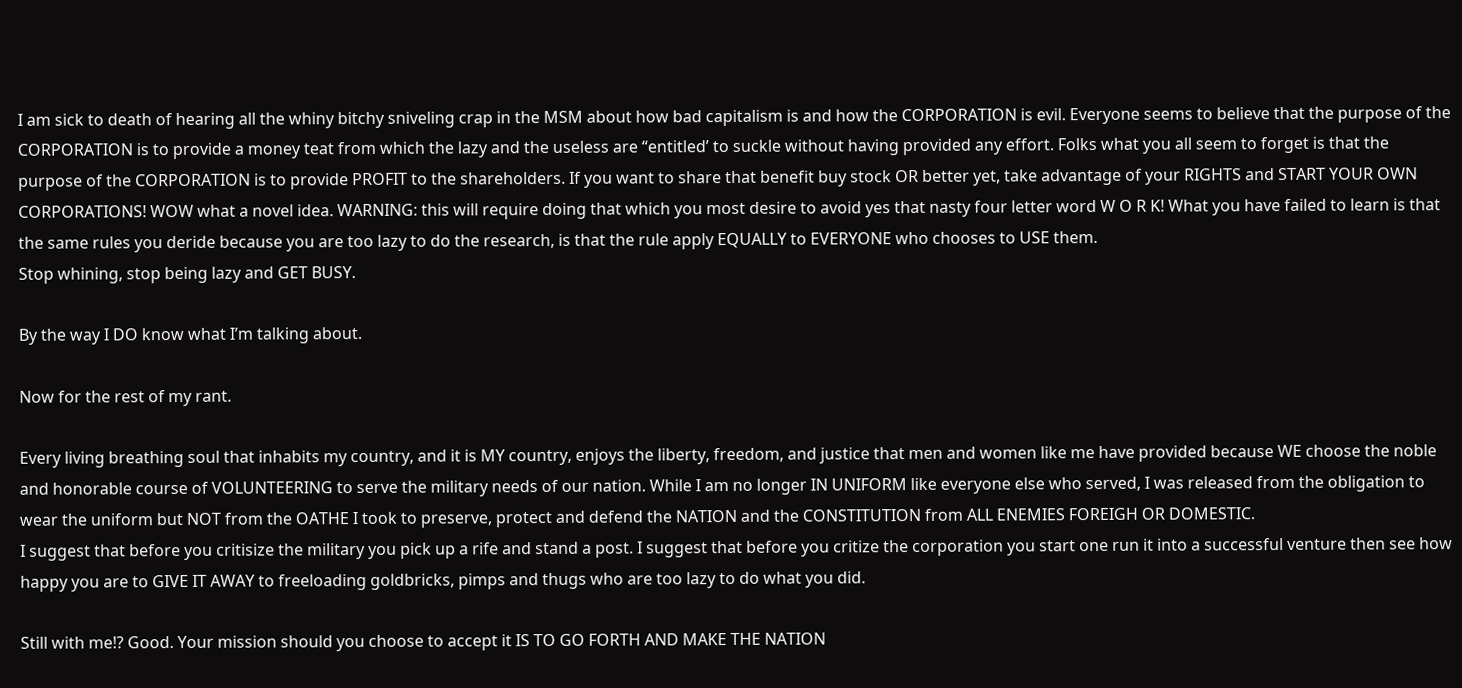I am sick to death of hearing all the whiny bitchy sniveling crap in the MSM about how bad capitalism is and how the CORPORATION is evil. Everyone seems to believe that the purpose of the CORPORATION is to provide a money teat from which the lazy and the useless are “entitled’ to suckle without having provided any effort. Folks what you all seem to forget is that the purpose of the CORPORATION is to provide PROFIT to the shareholders. If you want to share that benefit buy stock OR better yet, take advantage of your RIGHTS and START YOUR OWN CORPORATIONS! WOW what a novel idea. WARNING: this will require doing that which you most desire to avoid yes that nasty four letter word W O R K! What you have failed to learn is that the same rules you deride because you are too lazy to do the research, is that the rule apply EQUALLY to EVERYONE who chooses to USE them.
Stop whining, stop being lazy and GET BUSY.

By the way I DO know what I’m talking about.

Now for the rest of my rant.

Every living breathing soul that inhabits my country, and it is MY country, enjoys the liberty, freedom, and justice that men and women like me have provided because WE choose the noble and honorable course of VOLUNTEERING to serve the military needs of our nation. While I am no longer IN UNIFORM like everyone else who served, I was released from the obligation to wear the uniform but NOT from the OATHE I took to preserve, protect and defend the NATION and the CONSTITUTION from ALL ENEMIES FOREIGH OR DOMESTIC.
I suggest that before you critisize the military you pick up a rife and stand a post. I suggest that before you critize the corporation you start one run it into a successful venture then see how happy you are to GIVE IT AWAY to freeloading goldbricks, pimps and thugs who are too lazy to do what you did.

Still with me!? Good. Your mission should you choose to accept it IS TO GO FORTH AND MAKE THE NATION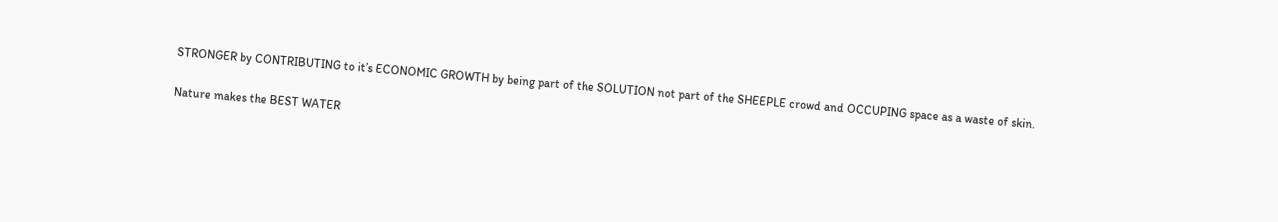STRONGER by CONTRIBUTING to it’s ECONOMIC GROWTH by being part of the SOLUTION not part of the SHEEPLE crowd and OCCUPING space as a waste of skin.

Nature makes the BEST WATER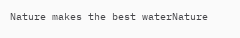Nature makes the best waterNature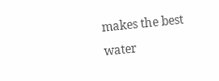makes the best water